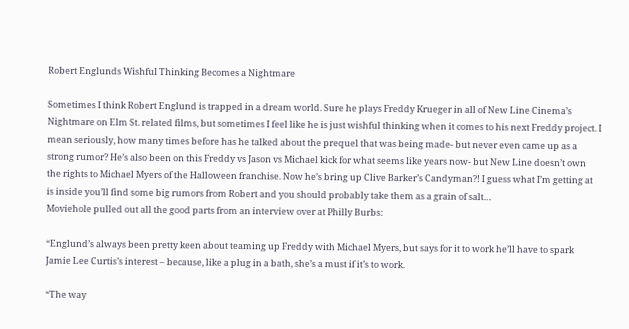Robert Englunds Wishful Thinking Becomes a Nightmare

Sometimes I think Robert Englund is trapped in a dream world. Sure he plays Freddy Krueger in all of New Line Cinema’s Nightmare on Elm St. related films, but sometimes I feel like he is just wishful thinking when it comes to his next Freddy project. I mean seriously, how many times before has he talked about the prequel that was being made- but never even came up as a strong rumor? He’s also been on this Freddy vs Jason vs Michael kick for what seems like years now- but New Line doesn’t own the rights to Michael Myers of the Halloween franchise. Now he’s bring up Clive Barker’s Candyman?! I guess what I’m getting at is inside you’ll find some big rumors from Robert and you should probably take them as a grain of salt…
Moviehole pulled out all the good parts from an interview over at Philly Burbs:

“Englund’s always been pretty keen about teaming up Freddy with Michael Myers, but says for it to work he’ll have to spark Jamie Lee Curtis’s interest – because, like a plug in a bath, she’s a must if it’s to work.

“The way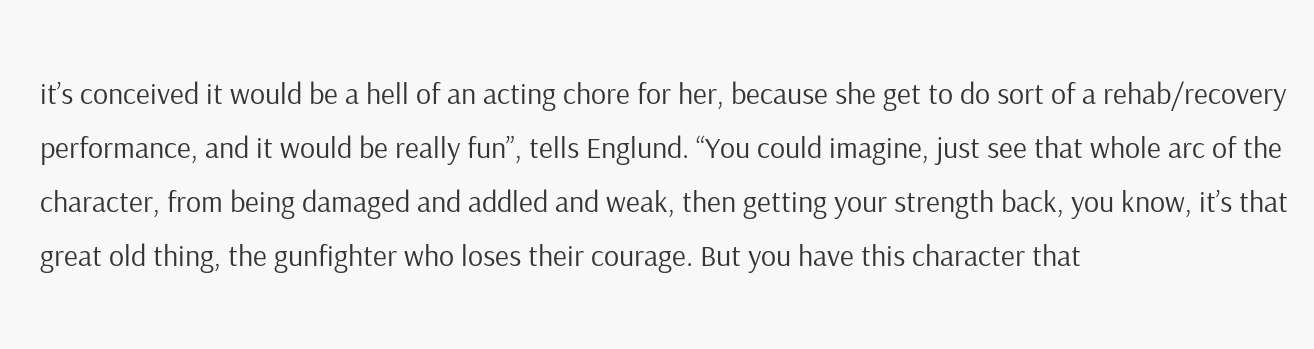it’s conceived it would be a hell of an acting chore for her, because she get to do sort of a rehab/recovery performance, and it would be really fun”, tells Englund. “You could imagine, just see that whole arc of the character, from being damaged and addled and weak, then getting your strength back, you know, it’s that great old thing, the gunfighter who loses their courage. But you have this character that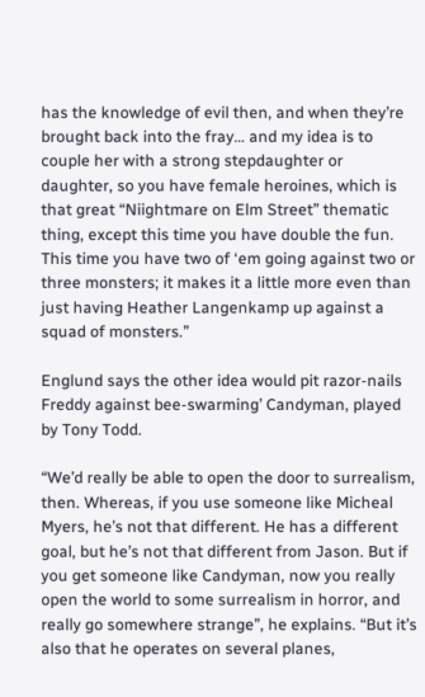has the knowledge of evil then, and when they’re brought back into the fray… and my idea is to couple her with a strong stepdaughter or daughter, so you have female heroines, which is that great “Niightmare on Elm Street” thematic thing, except this time you have double the fun. This time you have two of ‘em going against two or three monsters; it makes it a little more even than just having Heather Langenkamp up against a squad of monsters.”

Englund says the other idea would pit razor-nails Freddy against bee-swarming’ Candyman, played by Tony Todd.

“We’d really be able to open the door to surrealism, then. Whereas, if you use someone like Micheal Myers, he’s not that different. He has a different goal, but he’s not that different from Jason. But if you get someone like Candyman, now you really open the world to some surrealism in horror, and really go somewhere strange”, he explains. “But it’s also that he operates on several planes,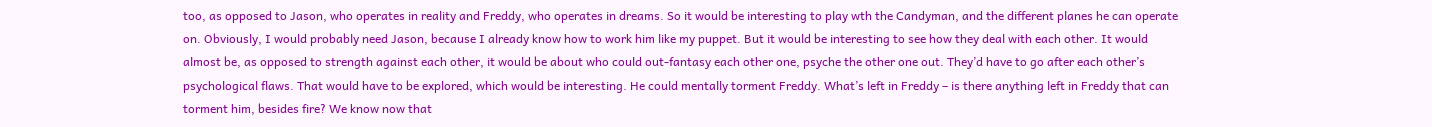too, as opposed to Jason, who operates in reality and Freddy, who operates in dreams. So it would be interesting to play wth the Candyman, and the different planes he can operate on. Obviously, I would probably need Jason, because I already know how to work him like my puppet. But it would be interesting to see how they deal with each other. It would almost be, as opposed to strength against each other, it would be about who could out-fantasy each other one, psyche the other one out. They’d have to go after each other’s psychological flaws. That would have to be explored, which would be interesting. He could mentally torment Freddy. What’s left in Freddy – is there anything left in Freddy that can torment him, besides fire? We know now that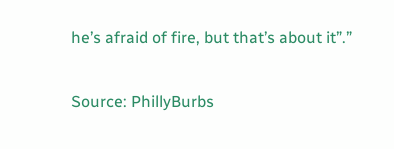he’s afraid of fire, but that’s about it”.”

Source: PhillyBurbs